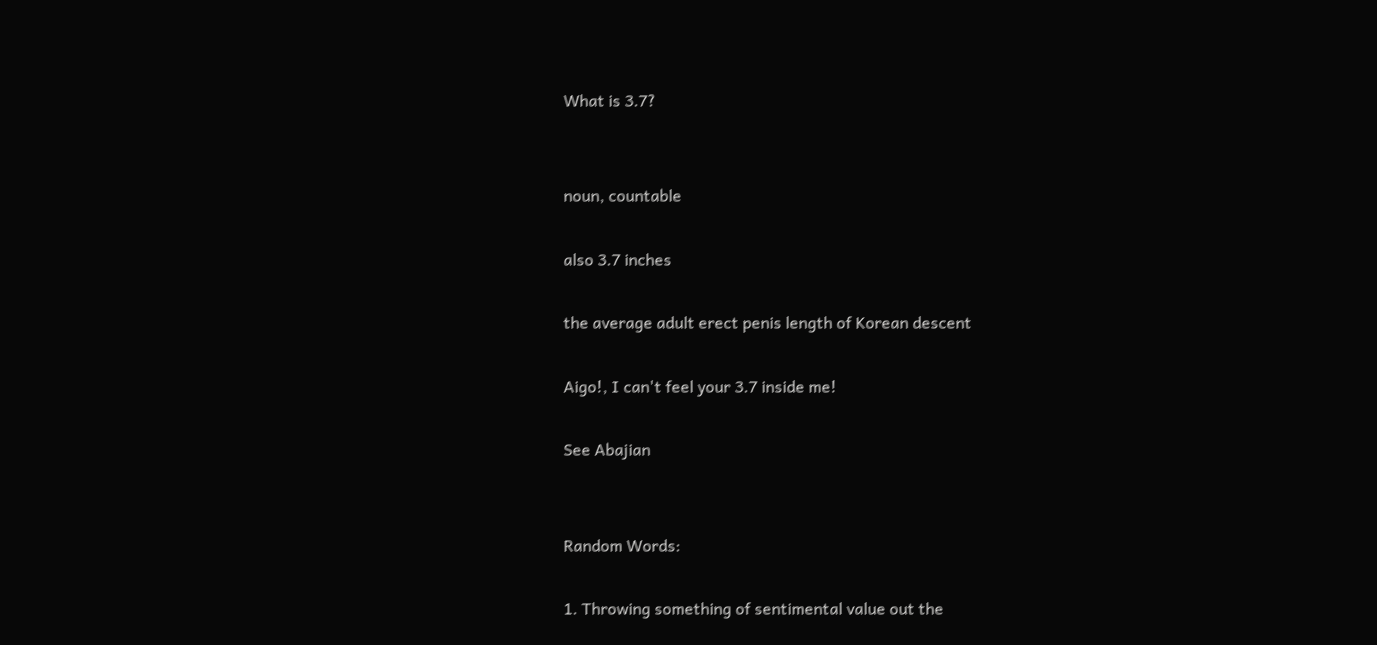What is 3.7?


noun, countable

also 3.7 inches

the average adult erect penis length of Korean descent

Aigo!, I can't feel your 3.7 inside me!

See Abajian


Random Words:

1. Throwing something of sentimental value out the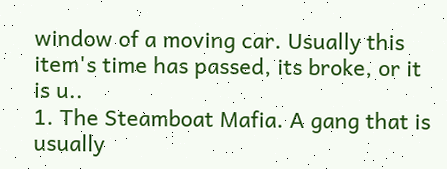window of a moving car. Usually this item's time has passed, its broke, or it is u..
1. The Steamboat Mafia. A gang that is usually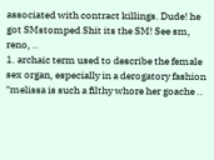associated with contract killings. Dude! he got SMstomped Shit its the SM! See sm, reno, ..
1. archaic term used to describe the female sex organ, especially in a derogatory fashion "melissa is such a filthy whore her goache ..